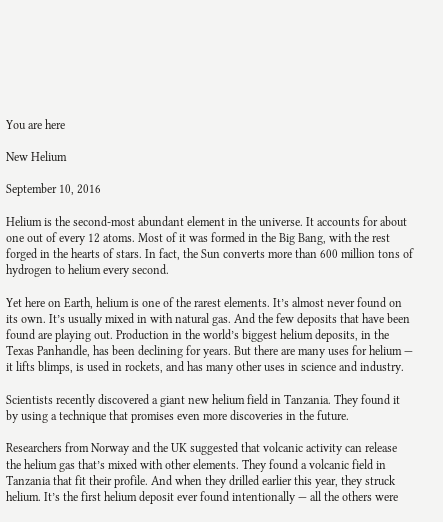You are here

New Helium

September 10, 2016

Helium is the second-most abundant element in the universe. It accounts for about one out of every 12 atoms. Most of it was formed in the Big Bang, with the rest forged in the hearts of stars. In fact, the Sun converts more than 600 million tons of hydrogen to helium every second.

Yet here on Earth, helium is one of the rarest elements. It’s almost never found on its own. It’s usually mixed in with natural gas. And the few deposits that have been found are playing out. Production in the world’s biggest helium deposits, in the Texas Panhandle, has been declining for years. But there are many uses for helium — it lifts blimps, is used in rockets, and has many other uses in science and industry.

Scientists recently discovered a giant new helium field in Tanzania. They found it by using a technique that promises even more discoveries in the future.

Researchers from Norway and the UK suggested that volcanic activity can release the helium gas that’s mixed with other elements. They found a volcanic field in Tanzania that fit their profile. And when they drilled earlier this year, they struck helium. It’s the first helium deposit ever found intentionally — all the others were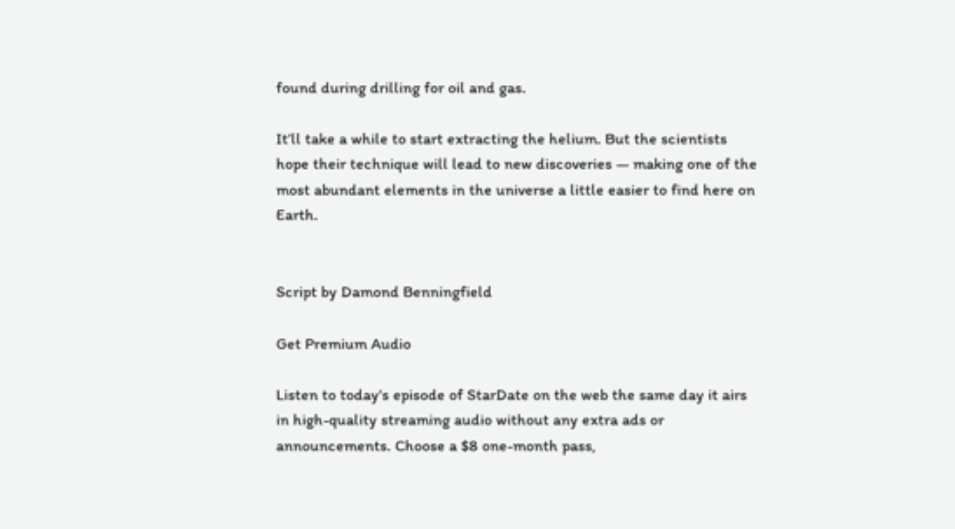found during drilling for oil and gas.

It’ll take a while to start extracting the helium. But the scientists hope their technique will lead to new discoveries — making one of the most abundant elements in the universe a little easier to find here on Earth.


Script by Damond Benningfield

Get Premium Audio

Listen to today's episode of StarDate on the web the same day it airs in high-quality streaming audio without any extra ads or announcements. Choose a $8 one-month pass,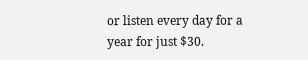or listen every day for a year for just $30.